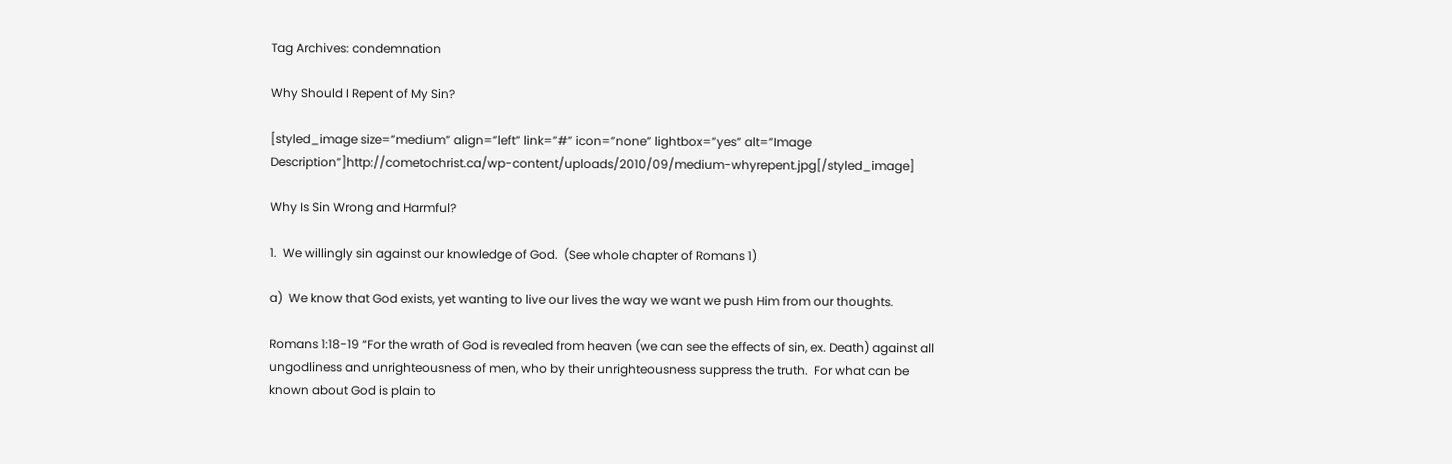Tag Archives: condemnation

Why Should I Repent of My Sin?

[styled_image size=”medium” align=”left” link=”#” icon=”none” lightbox=”yes” alt=”Image Description”]http://cometochrist.ca/wp-content/uploads/2010/09/medium-whyrepent.jpg[/styled_image]

Why Is Sin Wrong and Harmful?

1.  We willingly sin against our knowledge of God.  (See whole chapter of Romans 1)

a)  We know that God exists, yet wanting to live our lives the way we want we push Him from our thoughts.

Romans 1:18-19 “For the wrath of God is revealed from heaven (we can see the effects of sin, ex. Death) against all ungodliness and unrighteousness of men, who by their unrighteousness suppress the truth.  For what can be known about God is plain to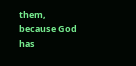them, because God has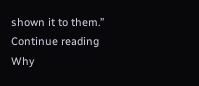shown it to them.” Continue reading Why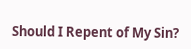Should I Repent of My Sin?